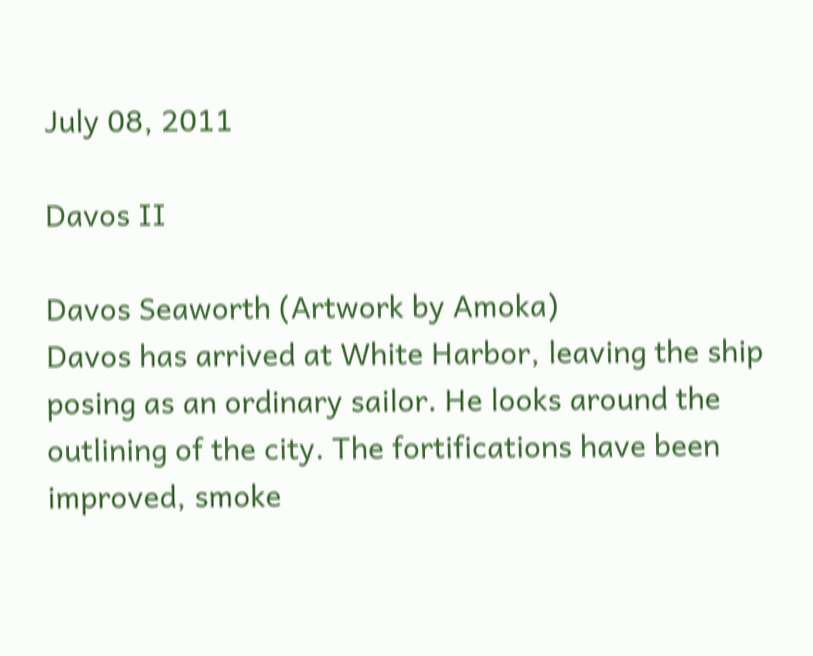July 08, 2011

Davos II

Davos Seaworth (Artwork by Amoka)
Davos has arrived at White Harbor, leaving the ship posing as an ordinary sailor. He looks around the outlining of the city. The fortifications have been improved, smoke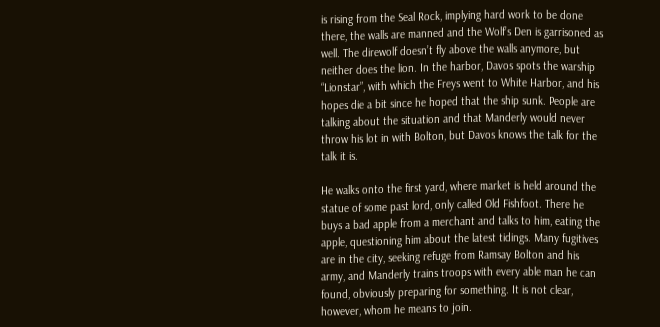is rising from the Seal Rock, implying hard work to be done there, the walls are manned and the Wolf’s Den is garrisoned as well. The direwolf doesn’t fly above the walls anymore, but neither does the lion. In the harbor, Davos spots the warship “Lionstar”, with which the Freys went to White Harbor, and his hopes die a bit since he hoped that the ship sunk. People are talking about the situation and that Manderly would never throw his lot in with Bolton, but Davos knows the talk for the talk it is.

He walks onto the first yard, where market is held around the statue of some past lord, only called Old Fishfoot. There he buys a bad apple from a merchant and talks to him, eating the apple, questioning him about the latest tidings. Many fugitives are in the city, seeking refuge from Ramsay Bolton and his army, and Manderly trains troops with every able man he can found, obviously preparing for something. It is not clear, however, whom he means to join.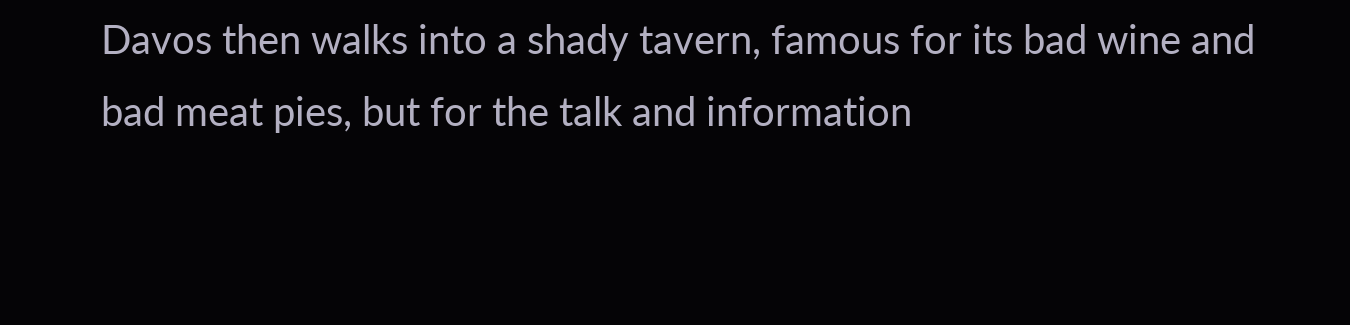Davos then walks into a shady tavern, famous for its bad wine and bad meat pies, but for the talk and information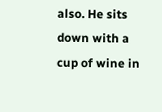also. He sits down with a cup of wine in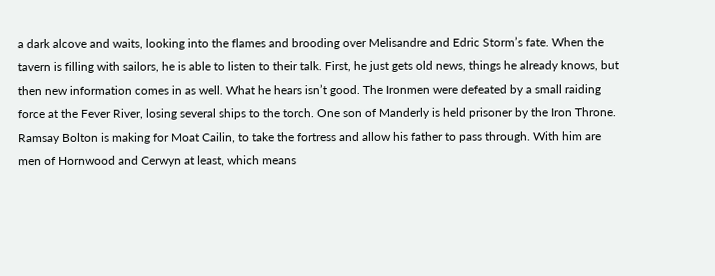a dark alcove and waits, looking into the flames and brooding over Melisandre and Edric Storm’s fate. When the tavern is filling with sailors, he is able to listen to their talk. First, he just gets old news, things he already knows, but then new information comes in as well. What he hears isn’t good. The Ironmen were defeated by a small raiding force at the Fever River, losing several ships to the torch. One son of Manderly is held prisoner by the Iron Throne. Ramsay Bolton is making for Moat Cailin, to take the fortress and allow his father to pass through. With him are men of Hornwood and Cerwyn at least, which means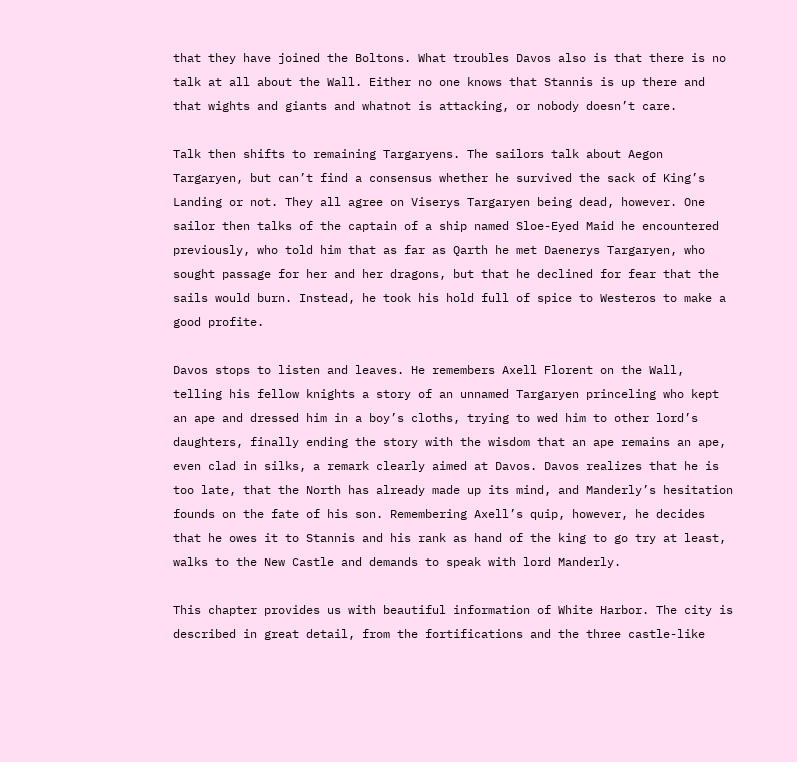that they have joined the Boltons. What troubles Davos also is that there is no talk at all about the Wall. Either no one knows that Stannis is up there and that wights and giants and whatnot is attacking, or nobody doesn’t care.

Talk then shifts to remaining Targaryens. The sailors talk about Aegon Targaryen, but can’t find a consensus whether he survived the sack of King’s Landing or not. They all agree on Viserys Targaryen being dead, however. One sailor then talks of the captain of a ship named Sloe-Eyed Maid he encountered previously, who told him that as far as Qarth he met Daenerys Targaryen, who sought passage for her and her dragons, but that he declined for fear that the sails would burn. Instead, he took his hold full of spice to Westeros to make a good profite.

Davos stops to listen and leaves. He remembers Axell Florent on the Wall, telling his fellow knights a story of an unnamed Targaryen princeling who kept an ape and dressed him in a boy’s cloths, trying to wed him to other lord’s daughters, finally ending the story with the wisdom that an ape remains an ape, even clad in silks, a remark clearly aimed at Davos. Davos realizes that he is too late, that the North has already made up its mind, and Manderly’s hesitation founds on the fate of his son. Remembering Axell’s quip, however, he decides that he owes it to Stannis and his rank as hand of the king to go try at least, walks to the New Castle and demands to speak with lord Manderly.

This chapter provides us with beautiful information of White Harbor. The city is described in great detail, from the fortifications and the three castle-like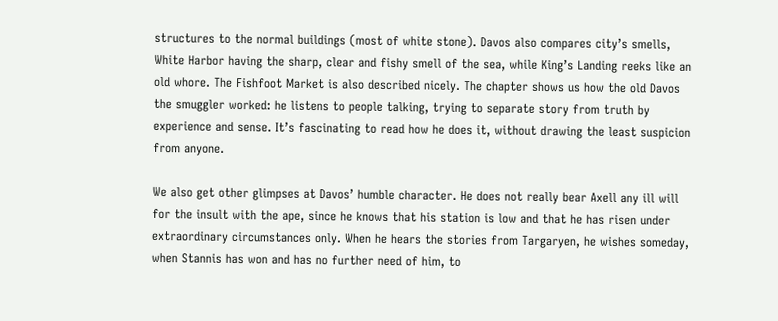structures to the normal buildings (most of white stone). Davos also compares city’s smells, White Harbor having the sharp, clear and fishy smell of the sea, while King’s Landing reeks like an old whore. The Fishfoot Market is also described nicely. The chapter shows us how the old Davos the smuggler worked: he listens to people talking, trying to separate story from truth by experience and sense. It’s fascinating to read how he does it, without drawing the least suspicion from anyone.

We also get other glimpses at Davos’ humble character. He does not really bear Axell any ill will for the insult with the ape, since he knows that his station is low and that he has risen under extraordinary circumstances only. When he hears the stories from Targaryen, he wishes someday, when Stannis has won and has no further need of him, to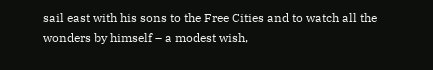sail east with his sons to the Free Cities and to watch all the wonders by himself – a modest wish,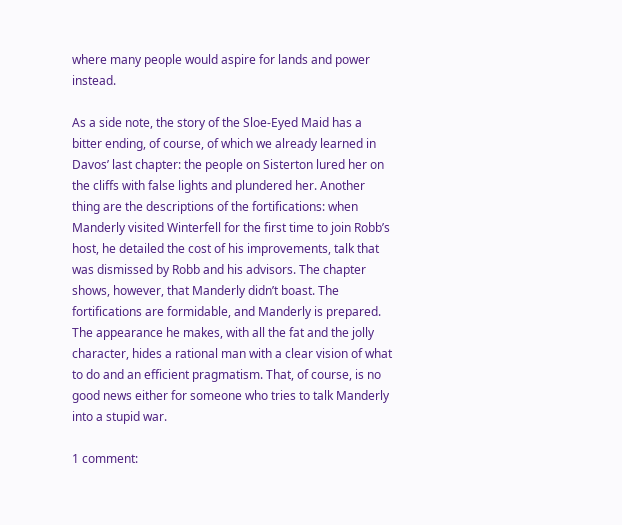where many people would aspire for lands and power instead.

As a side note, the story of the Sloe-Eyed Maid has a bitter ending, of course, of which we already learned in Davos’ last chapter: the people on Sisterton lured her on the cliffs with false lights and plundered her. Another thing are the descriptions of the fortifications: when Manderly visited Winterfell for the first time to join Robb’s host, he detailed the cost of his improvements, talk that was dismissed by Robb and his advisors. The chapter shows, however, that Manderly didn’t boast. The fortifications are formidable, and Manderly is prepared. The appearance he makes, with all the fat and the jolly character, hides a rational man with a clear vision of what to do and an efficient pragmatism. That, of course, is no good news either for someone who tries to talk Manderly into a stupid war.

1 comment: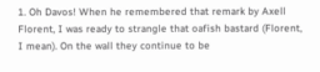1. Oh Davos! When he remembered that remark by Axell Florent, I was ready to strangle that oafish bastard (Florent, I mean). On the wall they continue to be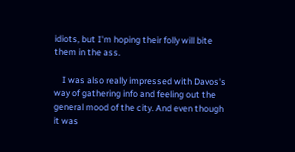idiots, but I'm hoping their folly will bite them in the ass.

    I was also really impressed with Davos's way of gathering info and feeling out the general mood of the city. And even though it was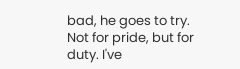bad, he goes to try. Not for pride, but for duty. I've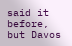said it before, but Davos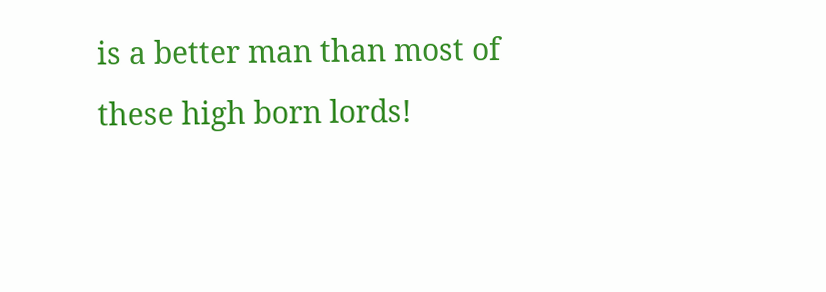is a better man than most of these high born lords!